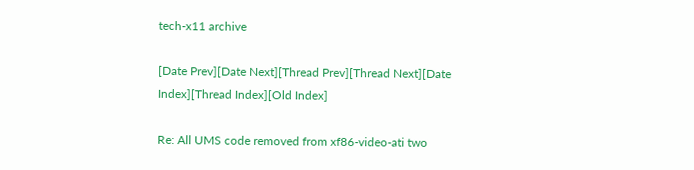tech-x11 archive

[Date Prev][Date Next][Thread Prev][Thread Next][Date Index][Thread Index][Old Index]

Re: All UMS code removed from xf86-video-ati two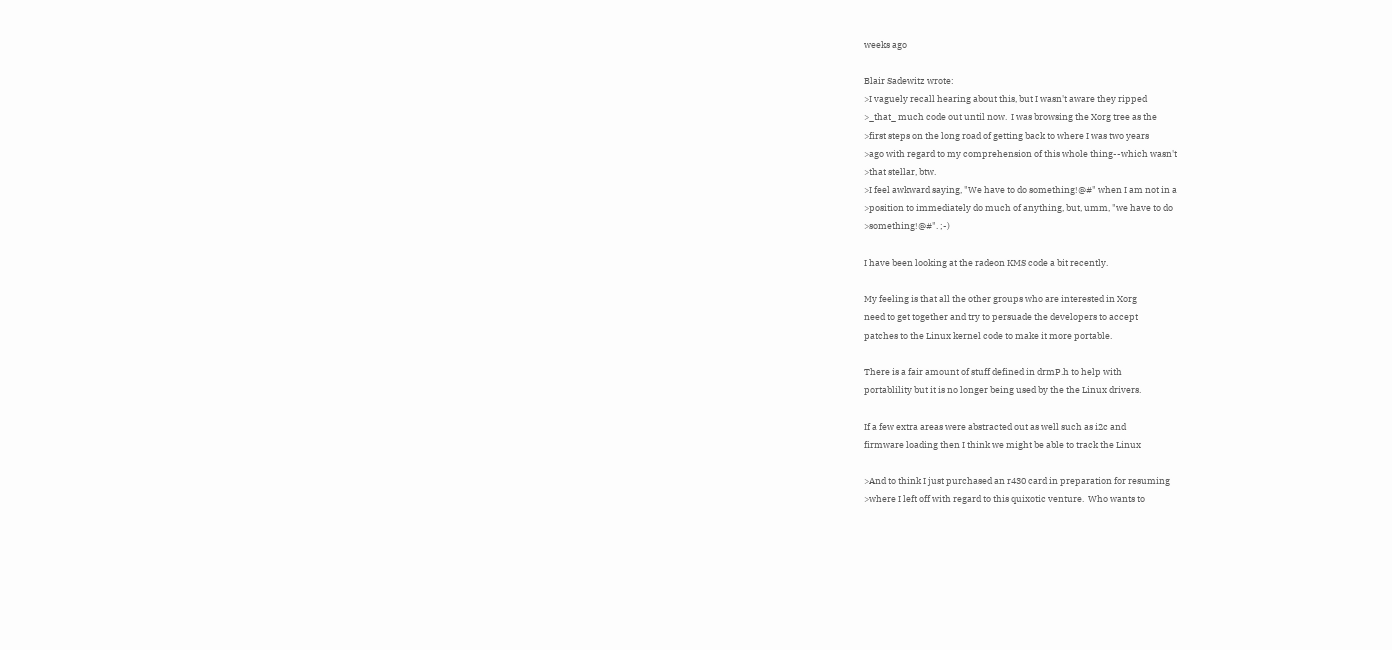weeks ago

Blair Sadewitz wrote:
>I vaguely recall hearing about this, but I wasn't aware they ripped
>_that_ much code out until now.  I was browsing the Xorg tree as the
>first steps on the long road of getting back to where I was two years
>ago with regard to my comprehension of this whole thing--which wasn't
>that stellar, btw.
>I feel awkward saying, "We have to do something!@#" when I am not in a
>position to immediately do much of anything, but, umm, "we have to do
>something!@#". ;-)

I have been looking at the radeon KMS code a bit recently.

My feeling is that all the other groups who are interested in Xorg
need to get together and try to persuade the developers to accept
patches to the Linux kernel code to make it more portable.

There is a fair amount of stuff defined in drmP.h to help with
portablility but it is no longer being used by the the Linux drivers.

If a few extra areas were abstracted out as well such as i2c and
firmware loading then I think we might be able to track the Linux

>And to think I just purchased an r430 card in preparation for resuming
>where I left off with regard to this quixotic venture.  Who wants to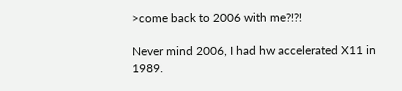>come back to 2006 with me?!?!

Never mind 2006, I had hw accelerated X11 in 1989.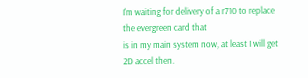I'm waiting for delivery of a r710 to replace the evergreen card that
is in my main system now, at least I will get 2D accel then.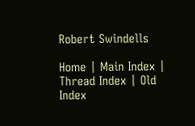Robert Swindells

Home | Main Index | Thread Index | Old Index